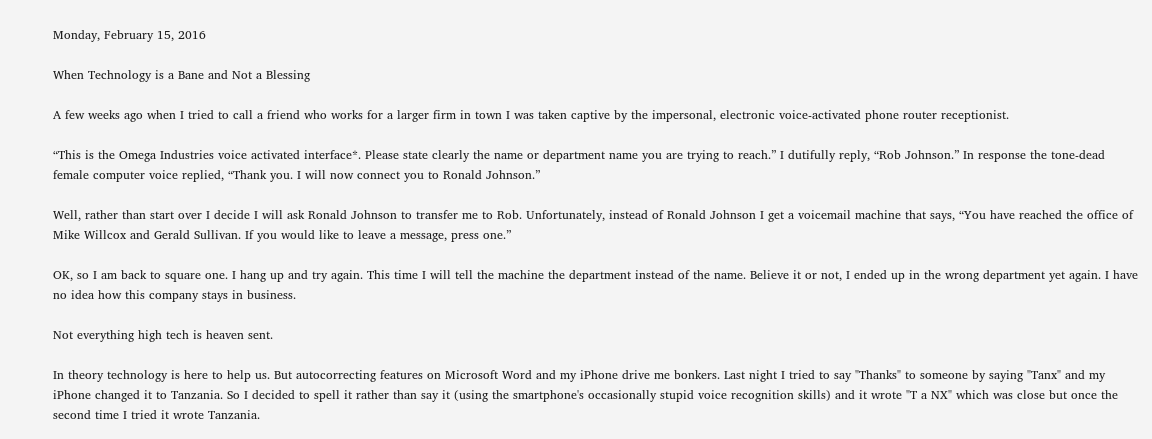Monday, February 15, 2016

When Technology is a Bane and Not a Blessing

A few weeks ago when I tried to call a friend who works for a larger firm in town I was taken captive by the impersonal, electronic voice-activated phone router receptionist.

“This is the Omega Industries voice activated interface*. Please state clearly the name or department name you are trying to reach.” I dutifully reply, “Rob Johnson.” In response the tone-dead female computer voice replied, “Thank you. I will now connect you to Ronald Johnson.”

Well, rather than start over I decide I will ask Ronald Johnson to transfer me to Rob. Unfortunately, instead of Ronald Johnson I get a voicemail machine that says, “You have reached the office of Mike Willcox and Gerald Sullivan. If you would like to leave a message, press one.”

OK, so I am back to square one. I hang up and try again. This time I will tell the machine the department instead of the name. Believe it or not, I ended up in the wrong department yet again. I have no idea how this company stays in business.

Not everything high tech is heaven sent.

In theory technology is here to help us. But autocorrecting features on Microsoft Word and my iPhone drive me bonkers. Last night I tried to say "Thanks" to someone by saying "Tanx" and my iPhone changed it to Tanzania. So I decided to spell it rather than say it (using the smartphone's occasionally stupid voice recognition skills) and it wrote "T a NX" which was close but once the second time I tried it wrote Tanzania.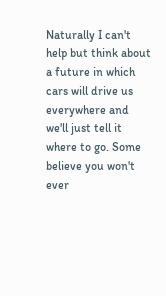Naturally I can't help but think about a future in which cars will drive us everywhere and we'll just tell it where to go. Some believe you won't ever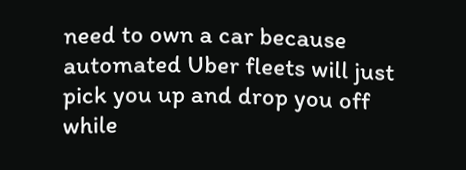need to own a car because automated Uber fleets will just pick you up and drop you off while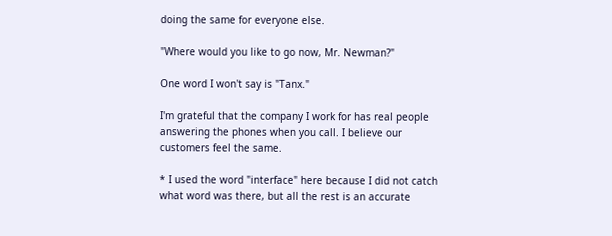doing the same for everyone else.

"Where would you like to go now, Mr. Newman?"

One word I won't say is "Tanx."

I'm grateful that the company I work for has real people answering the phones when you call. I believe our customers feel the same.

* I used the word "interface" here because I did not catch what word was there, but all the rest is an accurate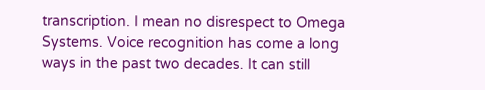transcription. I mean no disrespect to Omega Systems. Voice recognition has come a long ways in the past two decades. It can still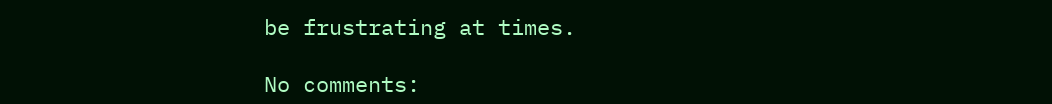be frustrating at times.

No comments: